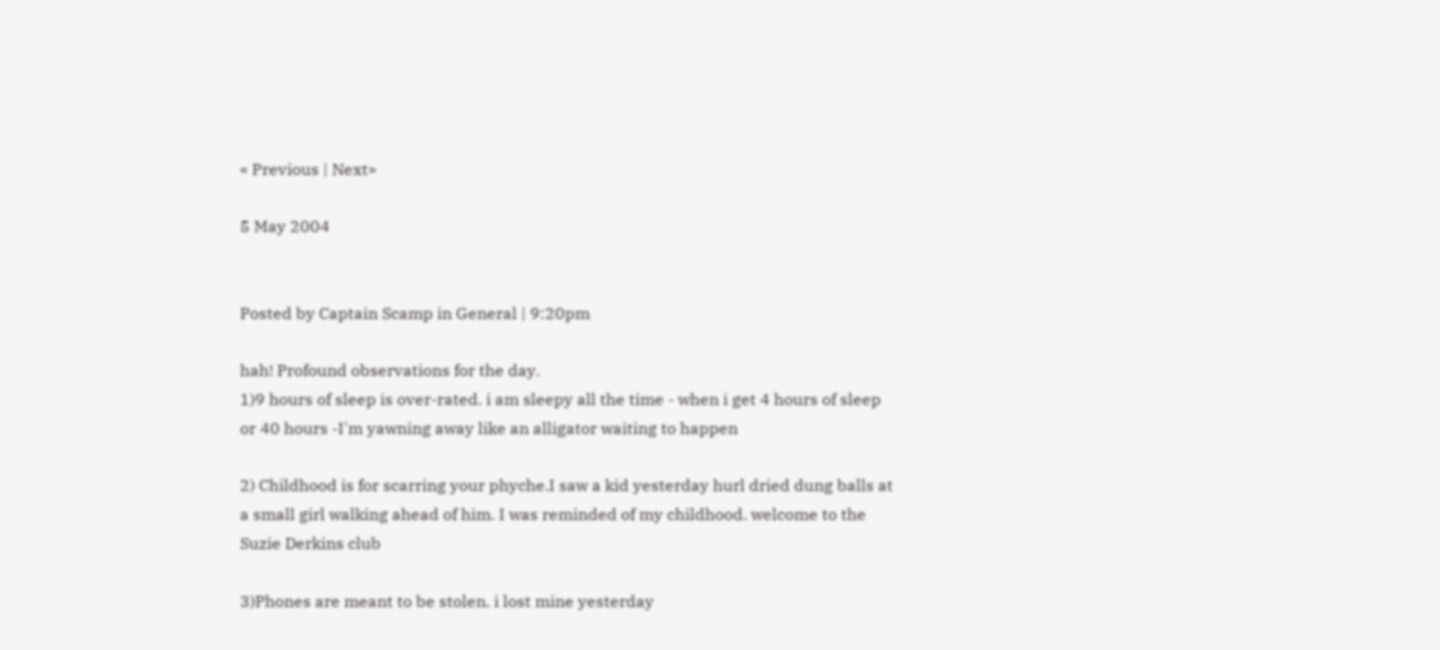« Previous | Next»

5 May 2004


Posted by Captain Scamp in General | 9:20pm

hah! Profound observations for the day.
1)9 hours of sleep is over-rated. i am sleepy all the time - when i get 4 hours of sleep or 40 hours -I'm yawning away like an alligator waiting to happen

2) Childhood is for scarring your phyche.I saw a kid yesterday hurl dried dung balls at a small girl walking ahead of him. I was reminded of my childhood. welcome to the Suzie Derkins club

3)Phones are meant to be stolen. i lost mine yesterday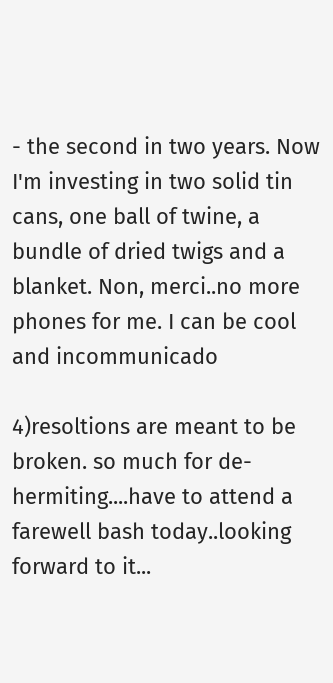- the second in two years. Now I'm investing in two solid tin cans, one ball of twine, a bundle of dried twigs and a blanket. Non, merci..no more phones for me. I can be cool and incommunicado

4)resoltions are meant to be broken. so much for de-hermiting....have to attend a farewell bash today..looking forward to it...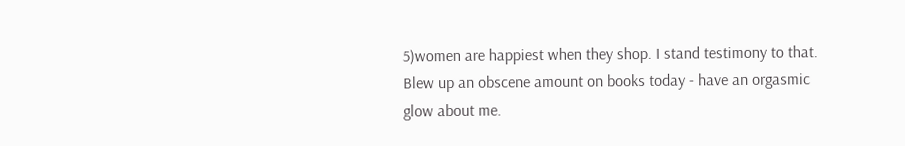5)women are happiest when they shop. I stand testimony to that. Blew up an obscene amount on books today - have an orgasmic glow about me.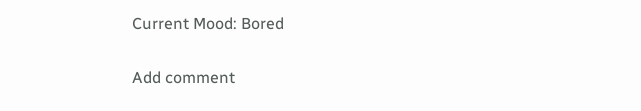Current Mood: Bored

Add comment